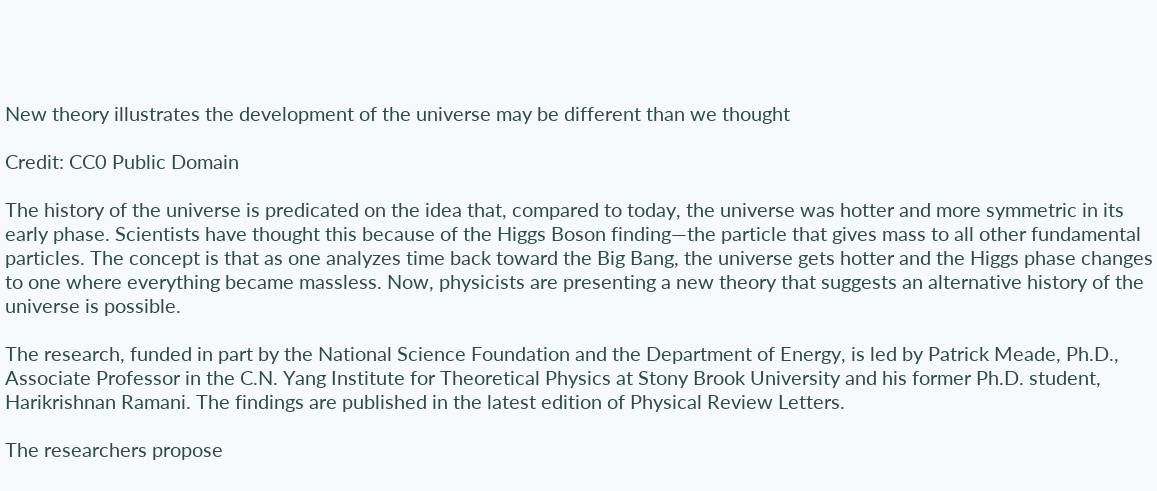New theory illustrates the development of the universe may be different than we thought

Credit: CC0 Public Domain

The history of the universe is predicated on the idea that, compared to today, the universe was hotter and more symmetric in its early phase. Scientists have thought this because of the Higgs Boson finding—the particle that gives mass to all other fundamental particles. The concept is that as one analyzes time back toward the Big Bang, the universe gets hotter and the Higgs phase changes to one where everything became massless. Now, physicists are presenting a new theory that suggests an alternative history of the universe is possible.

The research, funded in part by the National Science Foundation and the Department of Energy, is led by Patrick Meade, Ph.D., Associate Professor in the C.N. Yang Institute for Theoretical Physics at Stony Brook University and his former Ph.D. student, Harikrishnan Ramani. The findings are published in the latest edition of Physical Review Letters.

The researchers propose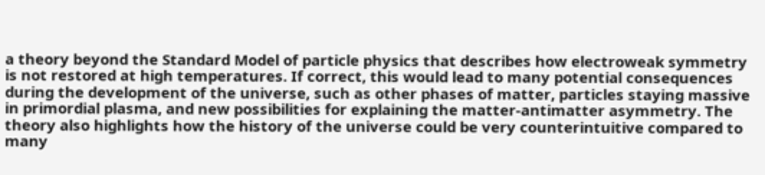a theory beyond the Standard Model of particle physics that describes how electroweak symmetry is not restored at high temperatures. If correct, this would lead to many potential consequences during the development of the universe, such as other phases of matter, particles staying massive in primordial plasma, and new possibilities for explaining the matter-antimatter asymmetry. The theory also highlights how the history of the universe could be very counterintuitive compared to many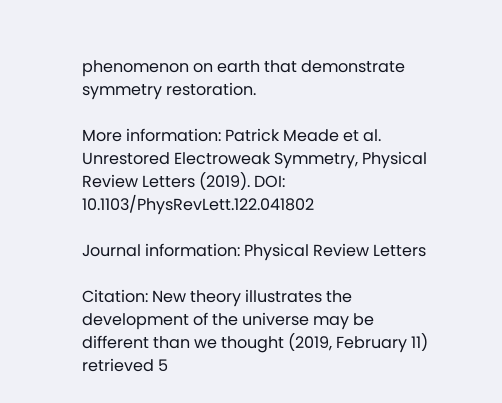phenomenon on earth that demonstrate symmetry restoration.

More information: Patrick Meade et al. Unrestored Electroweak Symmetry, Physical Review Letters (2019). DOI: 10.1103/PhysRevLett.122.041802

Journal information: Physical Review Letters

Citation: New theory illustrates the development of the universe may be different than we thought (2019, February 11) retrieved 5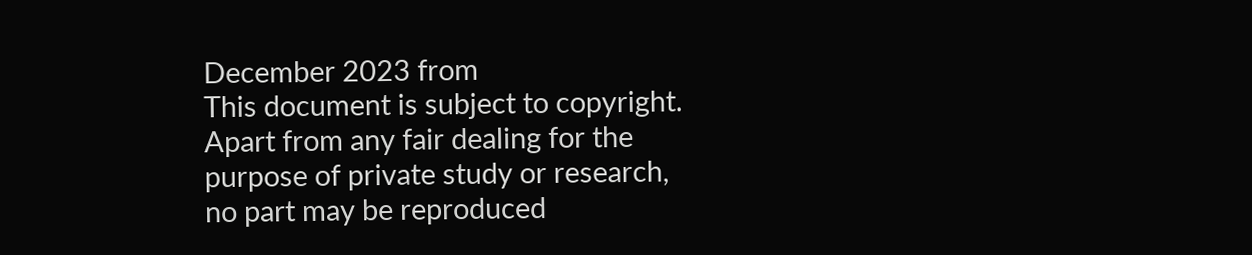December 2023 from
This document is subject to copyright. Apart from any fair dealing for the purpose of private study or research, no part may be reproduced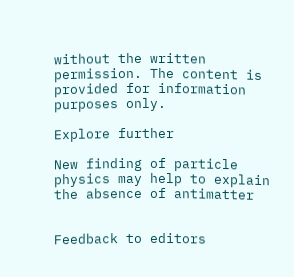without the written permission. The content is provided for information purposes only.

Explore further

New finding of particle physics may help to explain the absence of antimatter


Feedback to editors